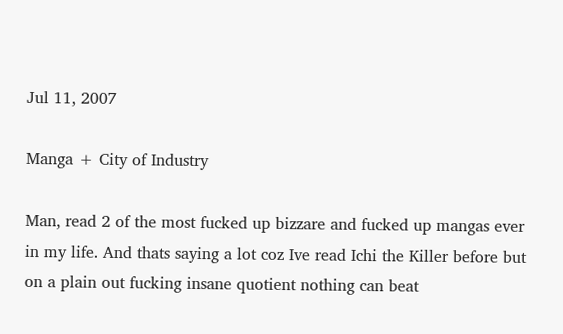Jul 11, 2007

Manga + City of Industry

Man, read 2 of the most fucked up bizzare and fucked up mangas ever in my life. And thats saying a lot coz Ive read Ichi the Killer before but on a plain out fucking insane quotient nothing can beat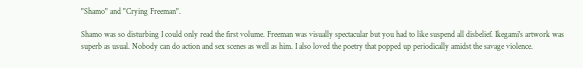"Shamo" and "Crying Freeman".

Shamo was so disturbing I could only read the first volume. Freeman was visually spectacular but you had to like suspend all disbelief. Ikegami's artwork was superb as usual. Nobody can do action and sex scenes as well as him. I also loved the poetry that popped up periodically amidst the savage violence.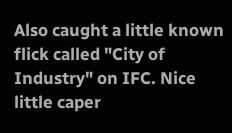Also caught a little known flick called "City of Industry" on IFC. Nice little caper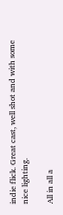indie flick. Great cast, well shot and with some nice lighting.

All in all a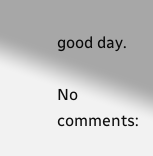good day.

No comments: